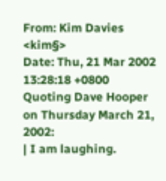From: Kim Davies <kim§>
Date: Thu, 21 Mar 2002 13:28:18 +0800
Quoting Dave Hooper on Thursday March 21, 2002:
| I am laughing.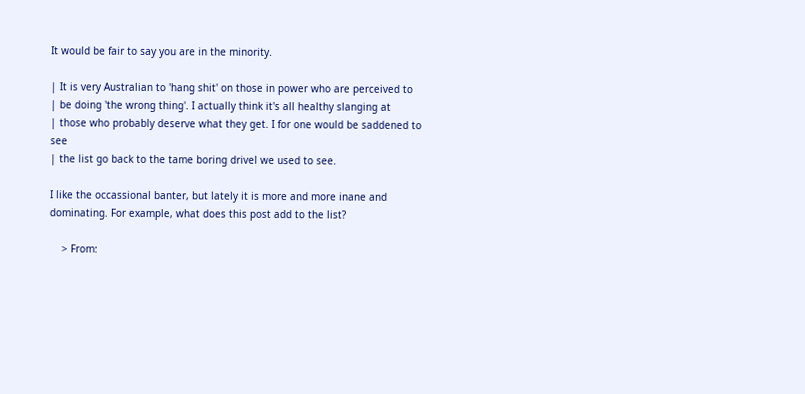It would be fair to say you are in the minority.

| It is very Australian to 'hang shit' on those in power who are perceived to
| be doing 'the wrong thing'. I actually think it's all healthy slanging at
| those who probably deserve what they get. I for one would be saddened to see
| the list go back to the tame boring drivel we used to see.

I like the occassional banter, but lately it is more and more inane and
dominating. For example, what does this post add to the list?

    > From: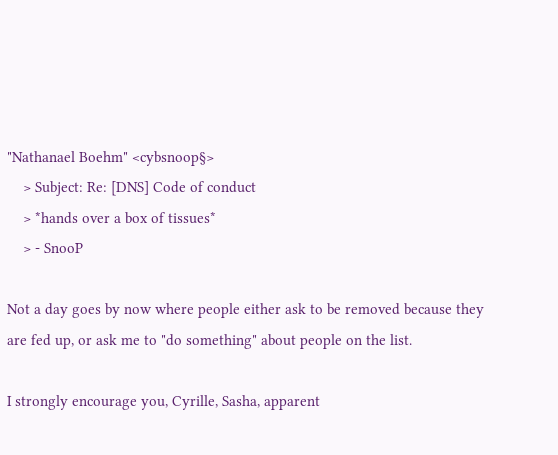"Nathanael Boehm" <cybsnoop§>
    > Subject: Re: [DNS] Code of conduct
    > *hands over a box of tissues*
    > - SnooP

Not a day goes by now where people either ask to be removed because they
are fed up, or ask me to "do something" about people on the list.

I strongly encourage you, Cyrille, Sasha, apparent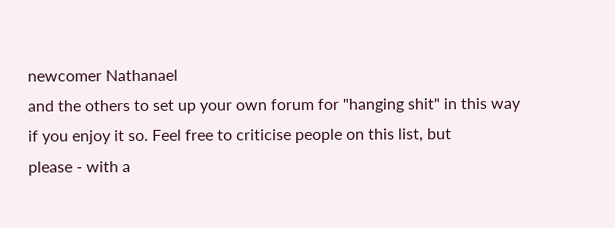newcomer Nathanael
and the others to set up your own forum for "hanging shit" in this way
if you enjoy it so. Feel free to criticise people on this list, but
please - with a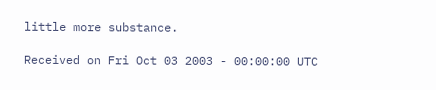little more substance.

Received on Fri Oct 03 2003 - 00:00:00 UTC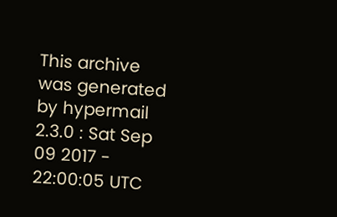This archive was generated by hypermail 2.3.0 : Sat Sep 09 2017 - 22:00:05 UTC